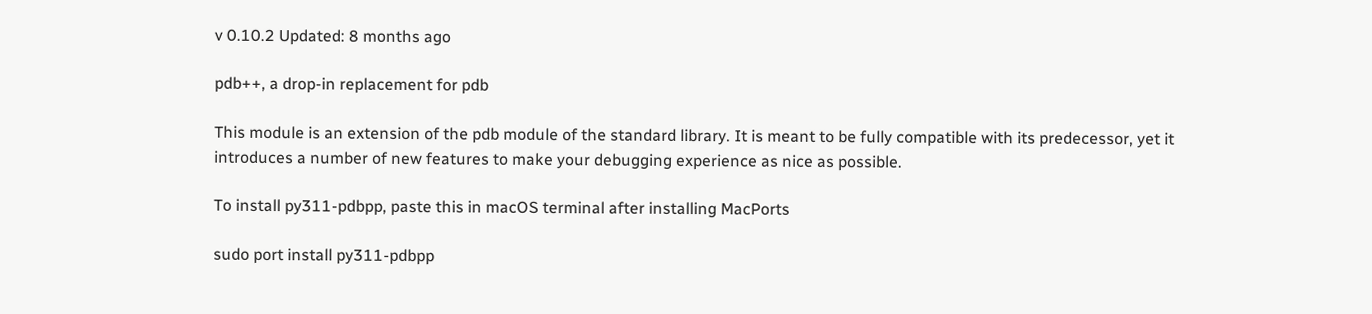v 0.10.2 Updated: 8 months ago

pdb++, a drop-in replacement for pdb

This module is an extension of the pdb module of the standard library. It is meant to be fully compatible with its predecessor, yet it introduces a number of new features to make your debugging experience as nice as possible.

To install py311-pdbpp, paste this in macOS terminal after installing MacPorts

sudo port install py311-pdbpp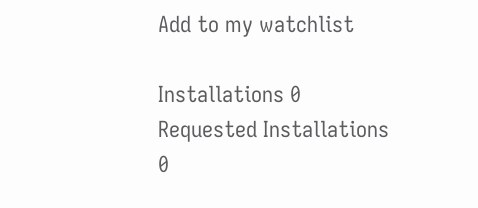Add to my watchlist

Installations 0
Requested Installations 0